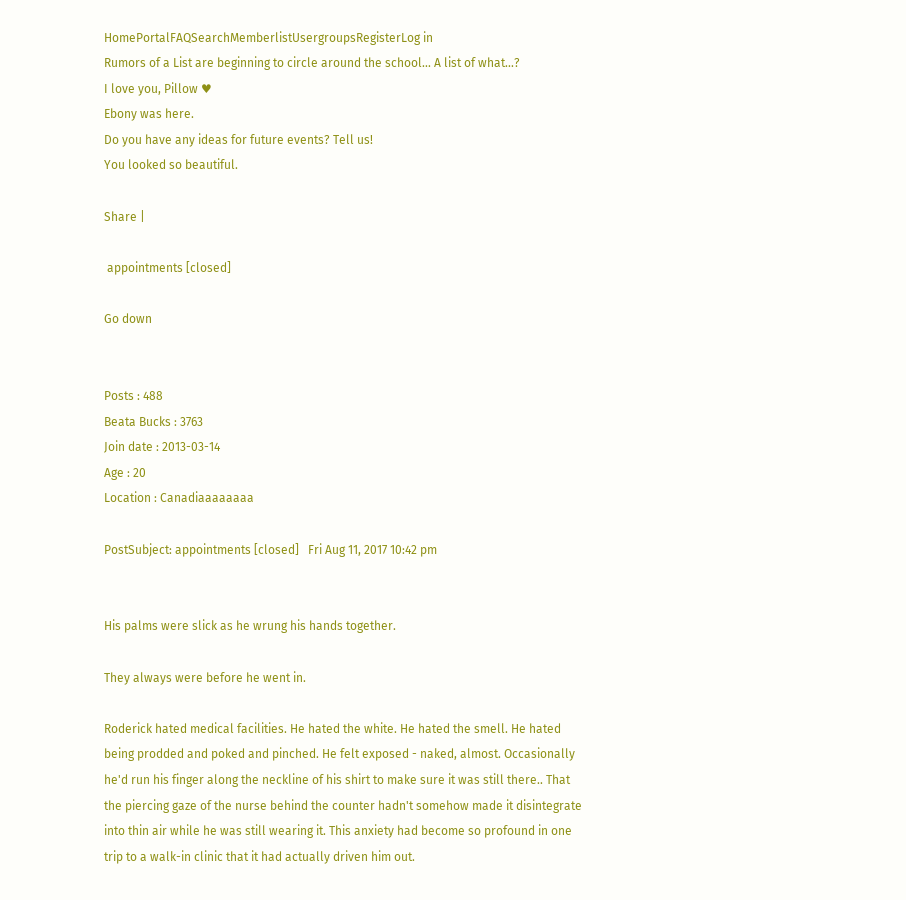HomePortalFAQSearchMemberlistUsergroupsRegisterLog in
Rumors of a List are beginning to circle around the school... A list of what...?
I love you, Pillow ♥
Ebony was here.
Do you have any ideas for future events? Tell us!
You looked so beautiful.

Share |

 appointments [closed]

Go down


Posts : 488
Beata Bucks : 3763
Join date : 2013-03-14
Age : 20
Location : Canadiaaaaaaaa

PostSubject: appointments [closed]   Fri Aug 11, 2017 10:42 pm


His palms were slick as he wrung his hands together.

They always were before he went in.

Roderick hated medical facilities. He hated the white. He hated the smell. He hated being prodded and poked and pinched. He felt exposed - naked, almost. Occasionally he'd run his finger along the neckline of his shirt to make sure it was still there.. That the piercing gaze of the nurse behind the counter hadn't somehow made it disintegrate into thin air while he was still wearing it. This anxiety had become so profound in one trip to a walk-in clinic that it had actually driven him out.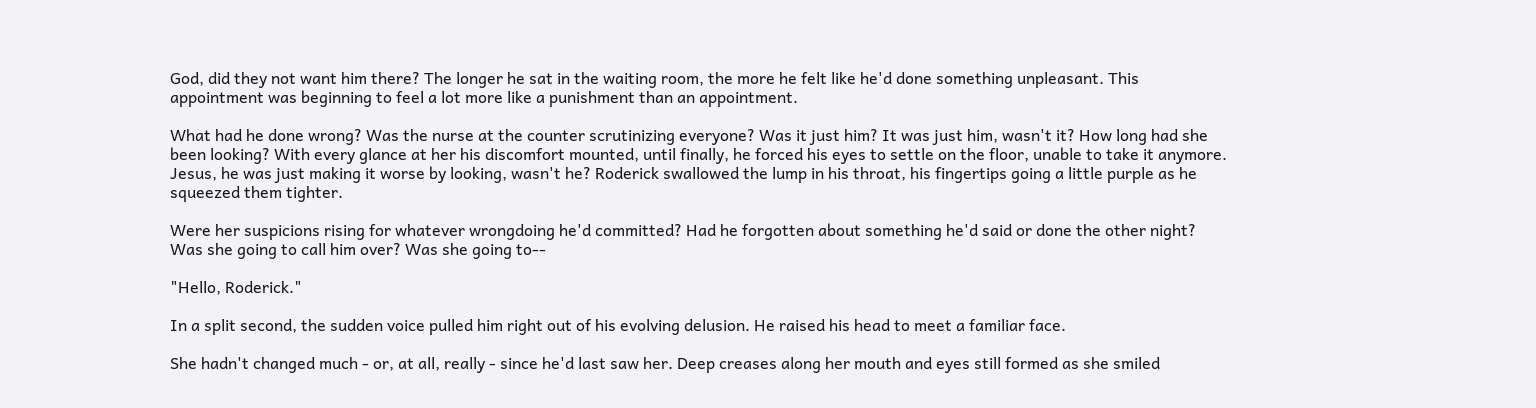God, did they not want him there? The longer he sat in the waiting room, the more he felt like he'd done something unpleasant. This appointment was beginning to feel a lot more like a punishment than an appointment.

What had he done wrong? Was the nurse at the counter scrutinizing everyone? Was it just him? It was just him, wasn't it? How long had she been looking? With every glance at her his discomfort mounted, until finally, he forced his eyes to settle on the floor, unable to take it anymore. Jesus, he was just making it worse by looking, wasn't he? Roderick swallowed the lump in his throat, his fingertips going a little purple as he squeezed them tighter.

Were her suspicions rising for whatever wrongdoing he'd committed? Had he forgotten about something he'd said or done the other night? Was she going to call him over? Was she going to--

"Hello, Roderick."

In a split second, the sudden voice pulled him right out of his evolving delusion. He raised his head to meet a familiar face.

She hadn't changed much - or, at all, really - since he'd last saw her. Deep creases along her mouth and eyes still formed as she smiled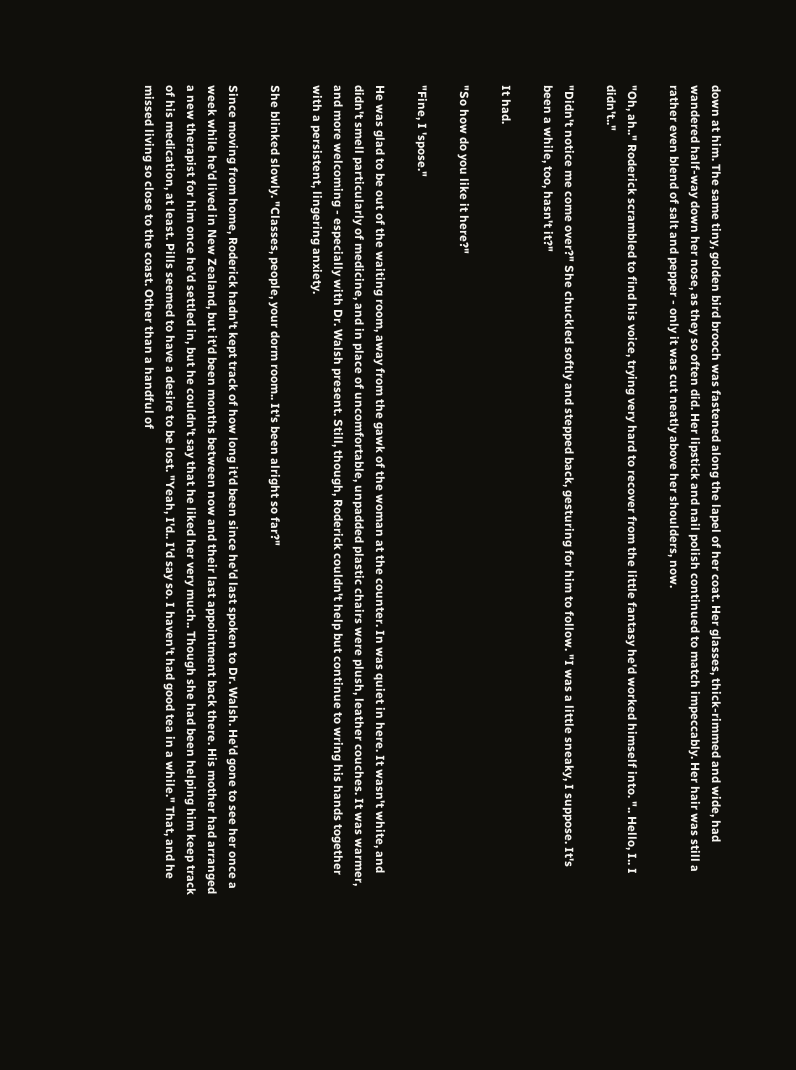down at him. The same tiny, golden bird brooch was fastened along the lapel of her coat. Her glasses, thick-rimmed and wide, had wandered half-way down her nose, as they so often did. Her lipstick and nail polish continued to match impeccably. Her hair was still a rather even blend of salt and pepper - only it was cut neatly above her shoulders, now.

"Oh, ah.." Roderick scrambled to find his voice, trying very hard to recover from the little fantasy he'd worked himself into. ".. Hello, I.. I didn't.."

"Didn't notice me come over?" She chuckled softly and stepped back, gesturing for him to follow. "I was a little sneaky, I suppose. It's been a while, too, hasn't it?"

It had.

"So how do you like it here?"

"Fine, I 'spose."

He was glad to be out of the waiting room, away from the gawk of the woman at the counter. In was quiet in here. It wasn't white, and didn't smell particularly of medicine, and in place of uncomfortable, unpadded plastic chairs were plush, leather couches. It was warmer, and more welcoming - especially with Dr. Walsh present. Still, though, Roderick couldn't help but continue to wring his hands together with a persistent, lingering anxiety.

She blinked slowly. "Classes, people, your dorm room.. It's been alright so far?"

Since moving from home, Roderick hadn't kept track of how long it'd been since he'd last spoken to Dr. Walsh. He'd gone to see her once a week while he'd lived in New Zealand, but it'd been months between now and their last appointment back there. His mother had arranged a new therapist for him once he'd settled in, but he couldn't say that he liked her very much.. Though she had been helping him keep track of his medication, at least. Pills seemed to have a desire to be lost. "Yeah, I'd.. I'd say so. I haven't had good tea in a while." That, and he missed living so close to the coast. Other than a handful of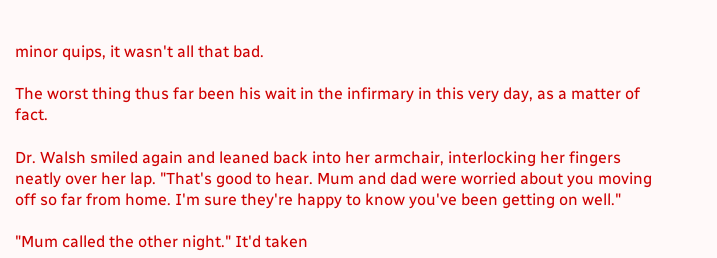minor quips, it wasn't all that bad.

The worst thing thus far been his wait in the infirmary in this very day, as a matter of fact.

Dr. Walsh smiled again and leaned back into her armchair, interlocking her fingers neatly over her lap. "That's good to hear. Mum and dad were worried about you moving off so far from home. I'm sure they're happy to know you've been getting on well."

"Mum called the other night." It'd taken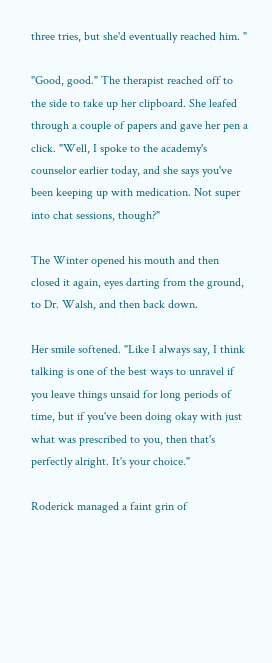three tries, but she'd eventually reached him. "

"Good, good." The therapist reached off to the side to take up her clipboard. She leafed through a couple of papers and gave her pen a click. "Well, I spoke to the academy's counselor earlier today, and she says you've been keeping up with medication. Not super into chat sessions, though?"

The Winter opened his mouth and then closed it again, eyes darting from the ground, to Dr. Walsh, and then back down.

Her smile softened. "Like I always say, I think talking is one of the best ways to unravel if you leave things unsaid for long periods of time, but if you've been doing okay with just what was prescribed to you, then that's perfectly alright. It's your choice."

Roderick managed a faint grin of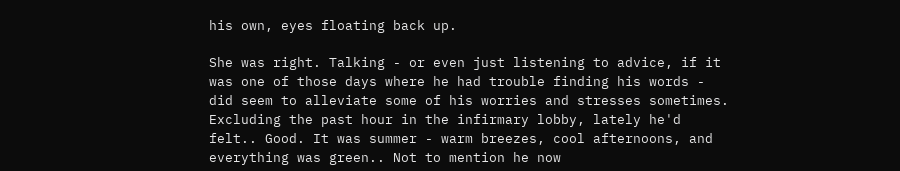his own, eyes floating back up.

She was right. Talking - or even just listening to advice, if it was one of those days where he had trouble finding his words - did seem to alleviate some of his worries and stresses sometimes. Excluding the past hour in the infirmary lobby, lately he'd felt.. Good. It was summer - warm breezes, cool afternoons, and everything was green.. Not to mention he now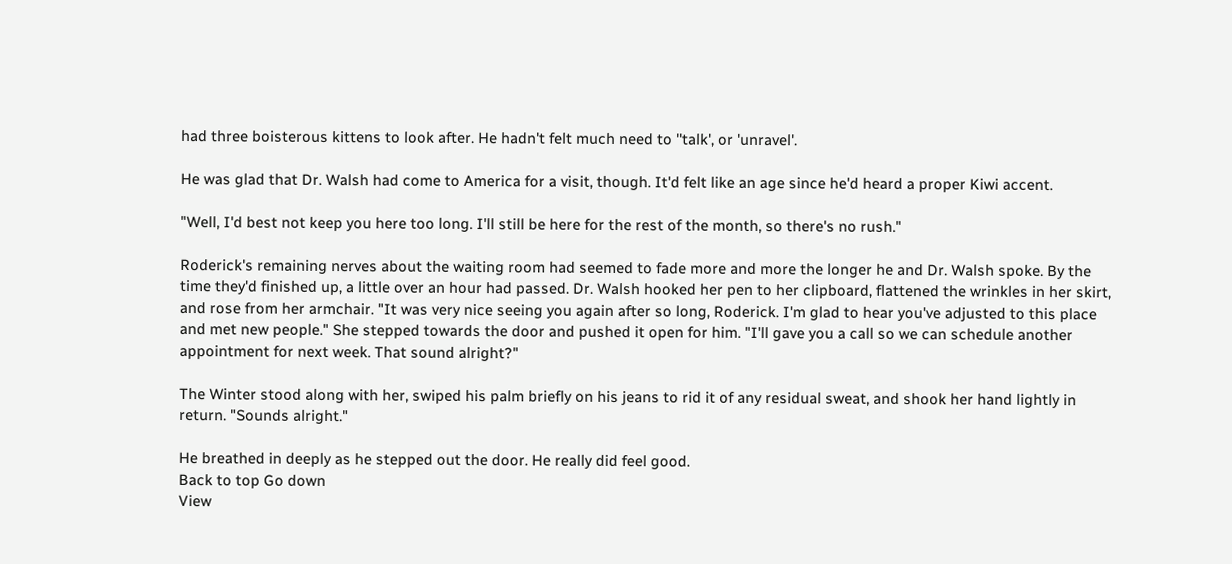had three boisterous kittens to look after. He hadn't felt much need to ''talk', or 'unravel'.

He was glad that Dr. Walsh had come to America for a visit, though. It'd felt like an age since he'd heard a proper Kiwi accent.

"Well, I'd best not keep you here too long. I'll still be here for the rest of the month, so there's no rush."

Roderick's remaining nerves about the waiting room had seemed to fade more and more the longer he and Dr. Walsh spoke. By the time they'd finished up, a little over an hour had passed. Dr. Walsh hooked her pen to her clipboard, flattened the wrinkles in her skirt, and rose from her armchair. "It was very nice seeing you again after so long, Roderick. I'm glad to hear you've adjusted to this place and met new people." She stepped towards the door and pushed it open for him. "I'll gave you a call so we can schedule another appointment for next week. That sound alright?"

The Winter stood along with her, swiped his palm briefly on his jeans to rid it of any residual sweat, and shook her hand lightly in return. "Sounds alright."

He breathed in deeply as he stepped out the door. He really did feel good.
Back to top Go down
View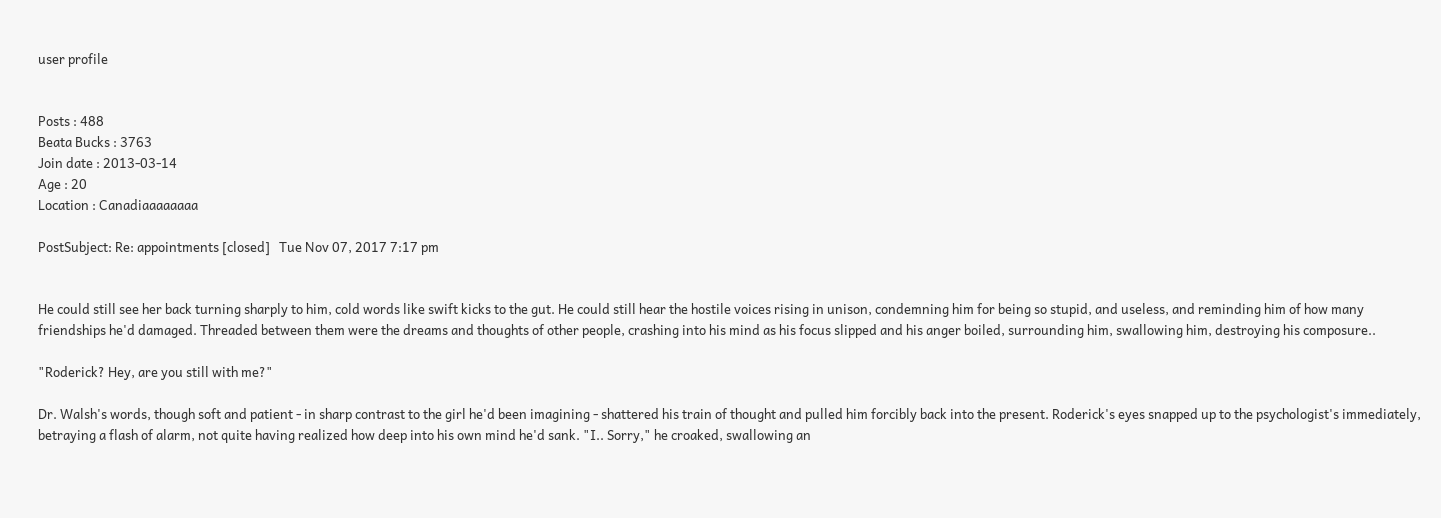user profile


Posts : 488
Beata Bucks : 3763
Join date : 2013-03-14
Age : 20
Location : Canadiaaaaaaaa

PostSubject: Re: appointments [closed]   Tue Nov 07, 2017 7:17 pm


He could still see her back turning sharply to him, cold words like swift kicks to the gut. He could still hear the hostile voices rising in unison, condemning him for being so stupid, and useless, and reminding him of how many friendships he'd damaged. Threaded between them were the dreams and thoughts of other people, crashing into his mind as his focus slipped and his anger boiled, surrounding him, swallowing him, destroying his composure..

"Roderick? Hey, are you still with me?"

Dr. Walsh's words, though soft and patient - in sharp contrast to the girl he'd been imagining - shattered his train of thought and pulled him forcibly back into the present. Roderick's eyes snapped up to the psychologist's immediately, betraying a flash of alarm, not quite having realized how deep into his own mind he'd sank. "I.. Sorry," he croaked, swallowing an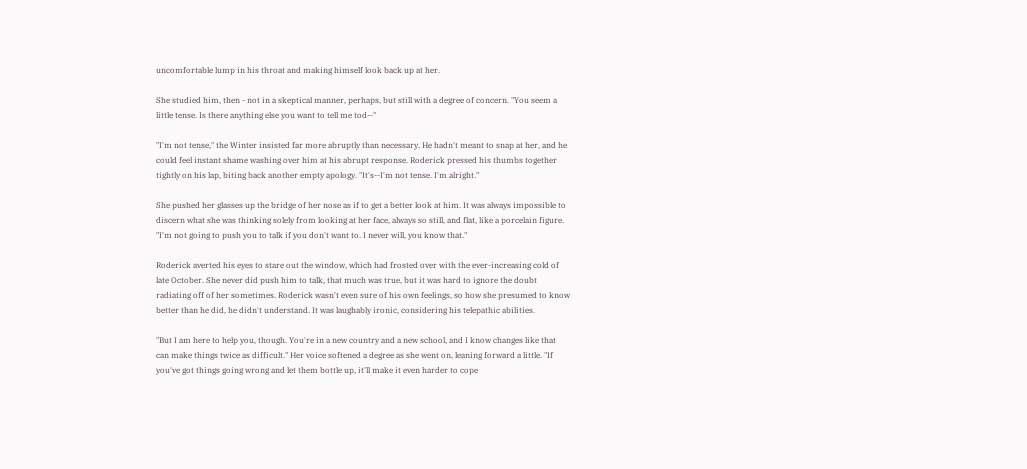uncomfortable lump in his throat and making himself look back up at her.

She studied him, then - not in a skeptical manner, perhaps, but still with a degree of concern. "You seem a little tense. Is there anything else you want to tell me tod--"

"I'm not tense," the Winter insisted far more abruptly than necessary. He hadn't meant to snap at her, and he could feel instant shame washing over him at his abrupt response. Roderick pressed his thumbs together tightly on his lap, biting back another empty apology. "It's--I'm not tense. I'm alright."

She pushed her glasses up the bridge of her nose as if to get a better look at him. It was always impossible to discern what she was thinking solely from looking at her face, always so still, and flat, like a porcelain figure. "I'm not going to push you to talk if you don't want to. I never will, you know that."

Roderick averted his eyes to stare out the window, which had frosted over with the ever-increasing cold of late October. She never did push him to talk, that much was true, but it was hard to ignore the doubt radiating off of her sometimes. Roderick wasn't even sure of his own feelings, so how she presumed to know better than he did, he didn't understand. It was laughably ironic, considering his telepathic abilities.

"But I am here to help you, though. You're in a new country and a new school, and I know changes like that can make things twice as difficult." Her voice softened a degree as she went on, leaning forward a little. "If you've got things going wrong and let them bottle up, it'll make it even harder to cope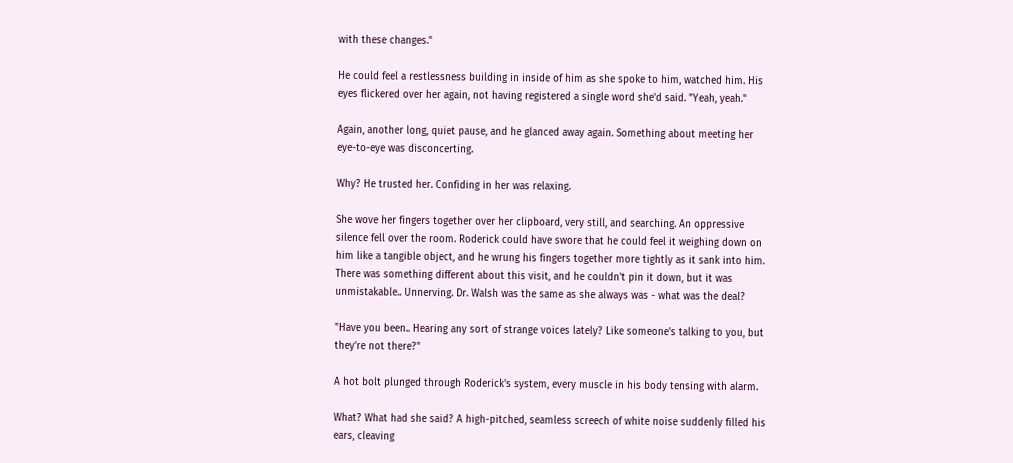with these changes."

He could feel a restlessness building in inside of him as she spoke to him, watched him. His eyes flickered over her again, not having registered a single word she'd said. "Yeah, yeah."

Again, another long, quiet pause, and he glanced away again. Something about meeting her eye-to-eye was disconcerting.

Why? He trusted her. Confiding in her was relaxing.

She wove her fingers together over her clipboard, very still, and searching. An oppressive silence fell over the room. Roderick could have swore that he could feel it weighing down on him like a tangible object, and he wrung his fingers together more tightly as it sank into him. There was something different about this visit, and he couldn't pin it down, but it was unmistakable.. Unnerving. Dr. Walsh was the same as she always was - what was the deal?

"Have you been.. Hearing any sort of strange voices lately? Like someone's talking to you, but they're not there?"

A hot bolt plunged through Roderick's system, every muscle in his body tensing with alarm.

What? What had she said? A high-pitched, seamless screech of white noise suddenly filled his ears, cleaving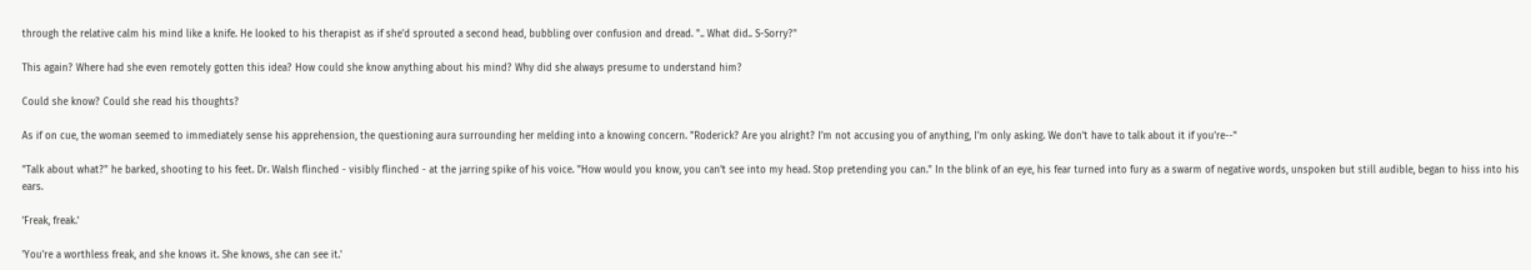through the relative calm his mind like a knife. He looked to his therapist as if she'd sprouted a second head, bubbling over confusion and dread. ".. What did.. S-Sorry?"

This again? Where had she even remotely gotten this idea? How could she know anything about his mind? Why did she always presume to understand him?

Could she know? Could she read his thoughts?

As if on cue, the woman seemed to immediately sense his apprehension, the questioning aura surrounding her melding into a knowing concern. "Roderick? Are you alright? I'm not accusing you of anything, I'm only asking. We don't have to talk about it if you're--"

"Talk about what?" he barked, shooting to his feet. Dr. Walsh flinched - visibly flinched - at the jarring spike of his voice. "How would you know, you can't see into my head. Stop pretending you can." In the blink of an eye, his fear turned into fury as a swarm of negative words, unspoken but still audible, began to hiss into his ears.

'Freak, freak.'

'You're a worthless freak, and she knows it. She knows, she can see it.'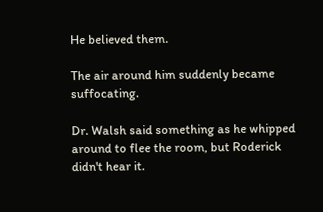He believed them.

The air around him suddenly became suffocating.

Dr. Walsh said something as he whipped around to flee the room, but Roderick didn't hear it.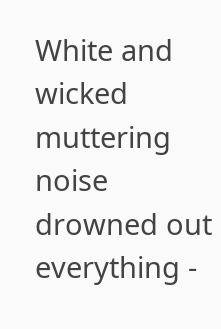White and wicked muttering noise drowned out everything -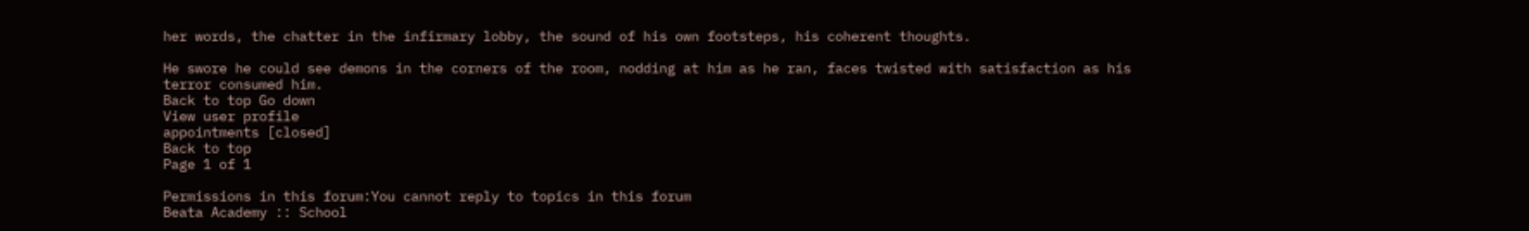her words, the chatter in the infirmary lobby, the sound of his own footsteps, his coherent thoughts.

He swore he could see demons in the corners of the room, nodding at him as he ran, faces twisted with satisfaction as his terror consumed him.
Back to top Go down
View user profile
appointments [closed]
Back to top
Page 1 of 1

Permissions in this forum:You cannot reply to topics in this forum
Beata Academy :: School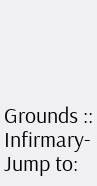Grounds :: Infirmary-
Jump to: